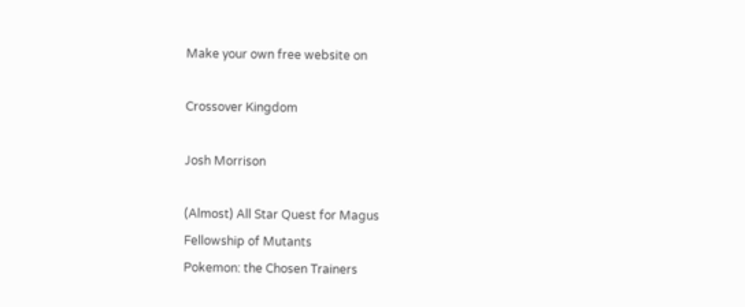Make your own free website on

Crossover Kingdom

Josh Morrison

(Almost) All Star Quest for Magus
Fellowship of Mutants
Pokemon: the Chosen Trainers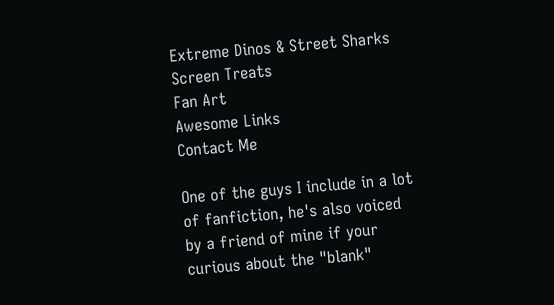Extreme Dinos & Street Sharks
Screen Treats
Fan Art
Awesome Links
Contact Me

One of the guys I include in a lot of fanfiction, he's also voiced by a friend of mine if your curious about the "blank"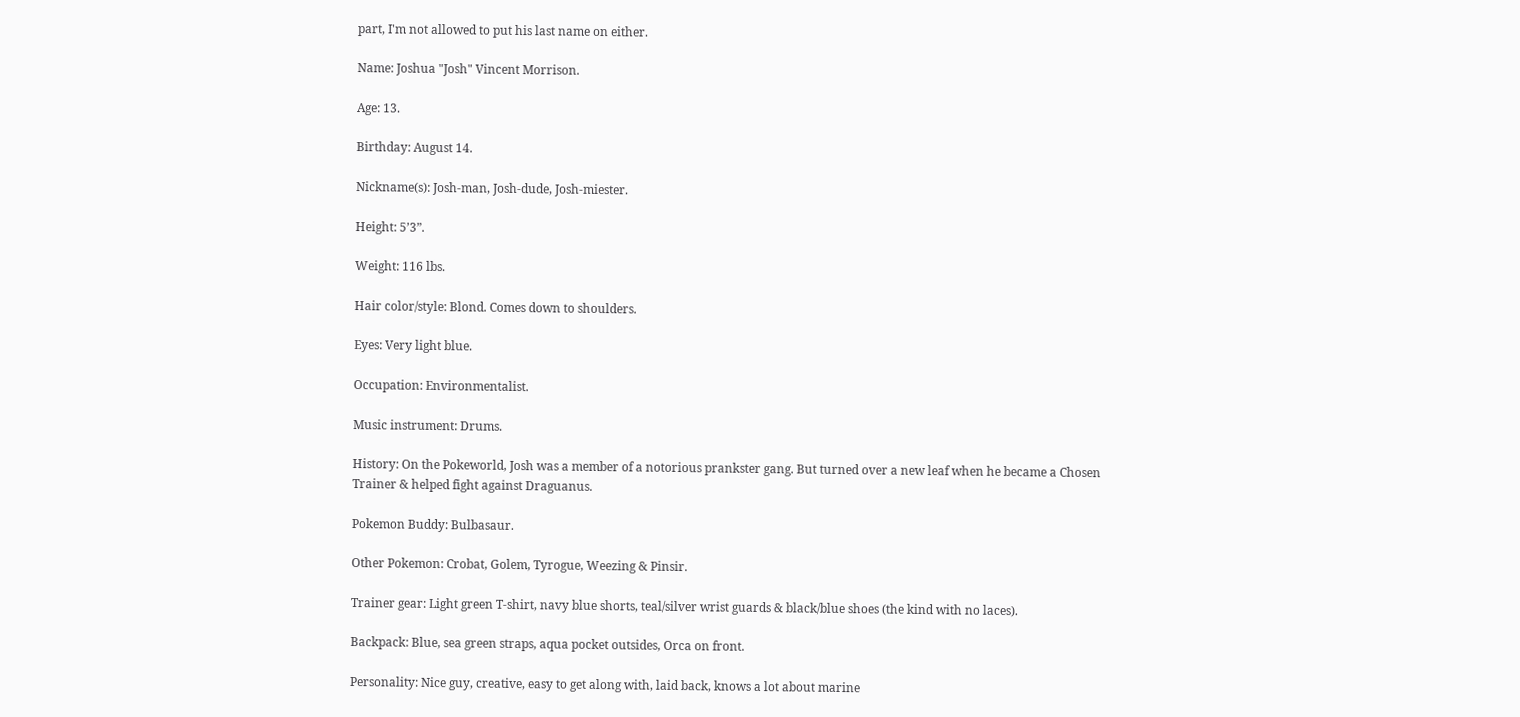part, I'm not allowed to put his last name on either.

Name: Joshua "Josh" Vincent Morrison.

Age: 13.

Birthday: August 14.

Nickname(s): Josh-man, Josh-dude, Josh-miester.

Height: 5’3”.

Weight: 116 lbs.

Hair color/style: Blond. Comes down to shoulders.

Eyes: Very light blue.

Occupation: Environmentalist.

Music instrument: Drums.

History: On the Pokeworld, Josh was a member of a notorious prankster gang. But turned over a new leaf when he became a Chosen Trainer & helped fight against Draguanus.

Pokemon Buddy: Bulbasaur.

Other Pokemon: Crobat, Golem, Tyrogue, Weezing & Pinsir.

Trainer gear: Light green T-shirt, navy blue shorts, teal/silver wrist guards & black/blue shoes (the kind with no laces).

Backpack: Blue, sea green straps, aqua pocket outsides, Orca on front.

Personality: Nice guy, creative, easy to get along with, laid back, knows a lot about marine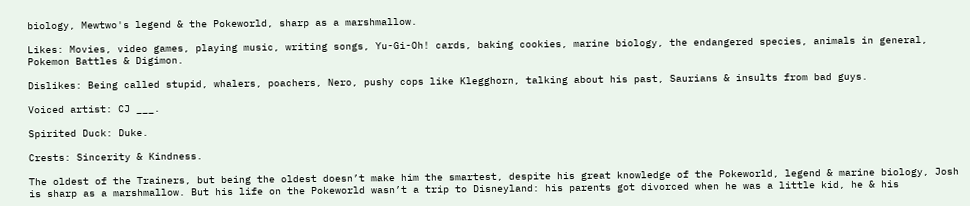biology, Mewtwo's legend & the Pokeworld, sharp as a marshmallow.

Likes: Movies, video games, playing music, writing songs, Yu-Gi-Oh! cards, baking cookies, marine biology, the endangered species, animals in general, Pokemon Battles & Digimon.

Dislikes: Being called stupid, whalers, poachers, Nero, pushy cops like Klegghorn, talking about his past, Saurians & insults from bad guys.

Voiced artist: CJ ___.

Spirited Duck: Duke.

Crests: Sincerity & Kindness.

The oldest of the Trainers, but being the oldest doesn’t make him the smartest, despite his great knowledge of the Pokeworld, legend & marine biology, Josh is sharp as a marshmallow. But his life on the Pokeworld wasn’t a trip to Disneyland: his parents got divorced when he was a little kid, he & his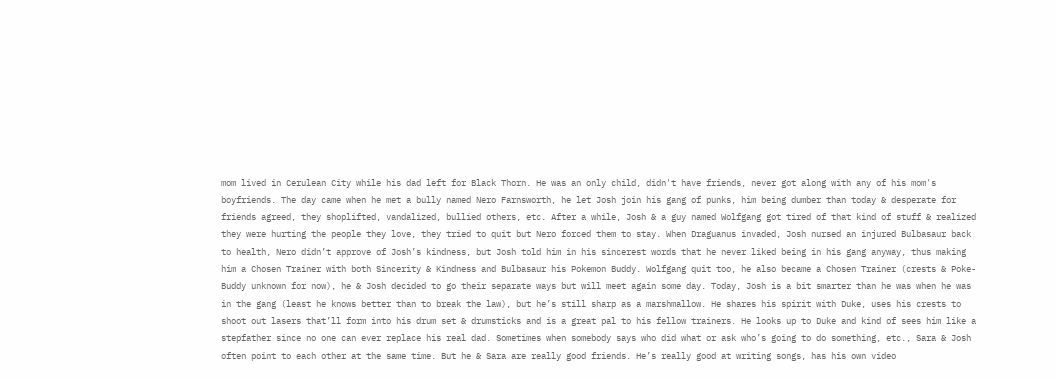mom lived in Cerulean City while his dad left for Black Thorn. He was an only child, didn't have friends, never got along with any of his mom's boyfriends. The day came when he met a bully named Nero Farnsworth, he let Josh join his gang of punks, him being dumber than today & desperate for friends agreed, they shoplifted, vandalized, bullied others, etc. After a while, Josh & a guy named Wolfgang got tired of that kind of stuff & realized they were hurting the people they love, they tried to quit but Nero forced them to stay. When Draguanus invaded, Josh nursed an injured Bulbasaur back to health, Nero didn’t approve of Josh’s kindness, but Josh told him in his sincerest words that he never liked being in his gang anyway, thus making him a Chosen Trainer with both Sincerity & Kindness and Bulbasaur his Pokemon Buddy. Wolfgang quit too, he also became a Chosen Trainer (crests & Poke-Buddy unknown for now), he & Josh decided to go their separate ways but will meet again some day. Today, Josh is a bit smarter than he was when he was in the gang (least he knows better than to break the law), but he’s still sharp as a marshmallow. He shares his spirit with Duke, uses his crests to shoot out lasers that’ll form into his drum set & drumsticks and is a great pal to his fellow trainers. He looks up to Duke and kind of sees him like a stepfather since no one can ever replace his real dad. Sometimes when somebody says who did what or ask who’s going to do something, etc., Sara & Josh often point to each other at the same time. But he & Sara are really good friends. He’s really good at writing songs, has his own video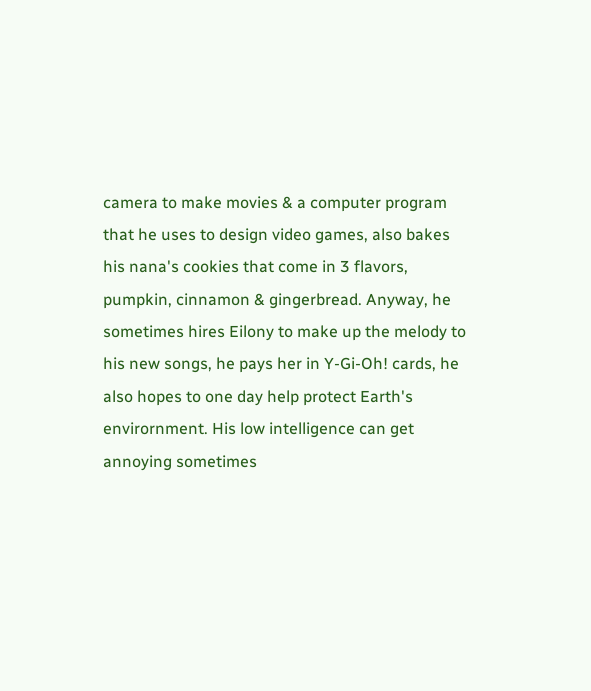camera to make movies & a computer program that he uses to design video games, also bakes his nana's cookies that come in 3 flavors, pumpkin, cinnamon & gingerbread. Anyway, he sometimes hires Eilony to make up the melody to his new songs, he pays her in Y-Gi-Oh! cards, he also hopes to one day help protect Earth's envirornment. His low intelligence can get annoying sometimes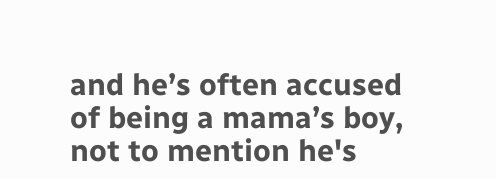and he’s often accused of being a mama’s boy, not to mention he's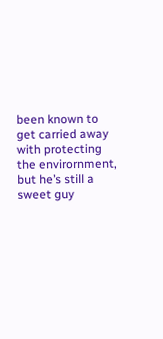been known to get carried away with protecting the envirornment, but he’s still a sweet guy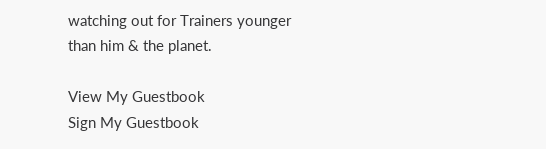watching out for Trainers younger than him & the planet.

View My Guestbook
Sign My Guestbook